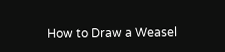How to Draw a Weasel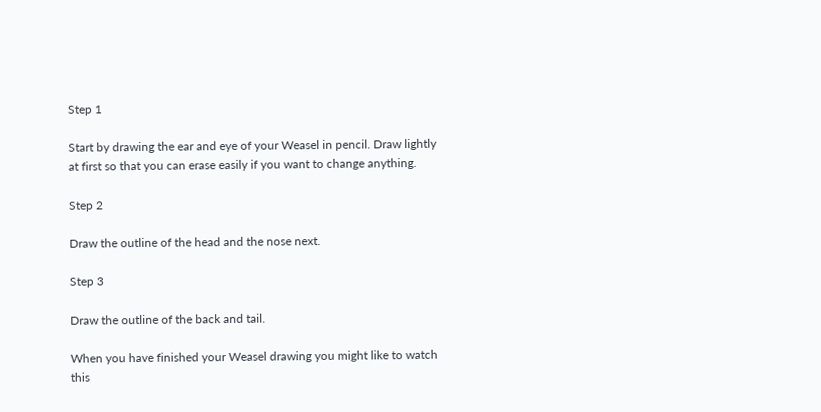Step 1

Start by drawing the ear and eye of your Weasel in pencil. Draw lightly at first so that you can erase easily if you want to change anything.

Step 2

Draw the outline of the head and the nose next.

Step 3

Draw the outline of the back and tail.

When you have finished your Weasel drawing you might like to watch this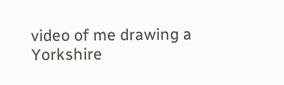video of me drawing a Yorkshire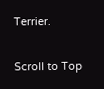Terrier.

Scroll to Top